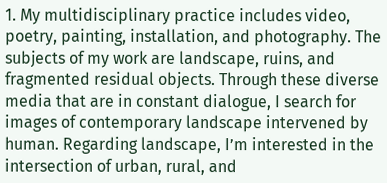1. My multidisciplinary practice includes video, poetry, painting, installation, and photography. The subjects of my work are landscape, ruins, and fragmented residual objects. Through these diverse media that are in constant dialogue, I search for images of contemporary landscape intervened by human. Regarding landscape, I’m interested in the intersection of urban, rural, and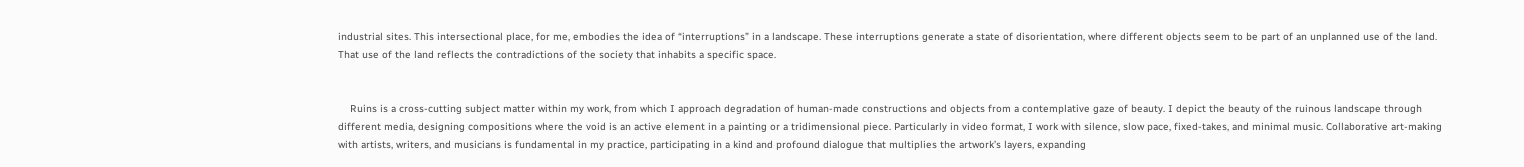industrial sites. This intersectional place, for me, embodies the idea of “interruptions” in a landscape. These interruptions generate a state of disorientation, where different objects seem to be part of an unplanned use of the land. That use of the land reflects the contradictions of the society that inhabits a specific space.


    Ruins is a cross-cutting subject matter within my work, from which I approach degradation of human-made constructions and objects from a contemplative gaze of beauty. I depict the beauty of the ruinous landscape through different media, designing compositions where the void is an active element in a painting or a tridimensional piece. Particularly in video format, I work with silence, slow pace, fixed-takes, and minimal music. Collaborative art-making with artists, writers, and musicians is fundamental in my practice, participating in a kind and profound dialogue that multiplies the artwork’s layers, expanding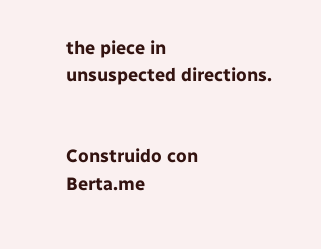the piece in unsuspected directions.


Construido con Berta.me